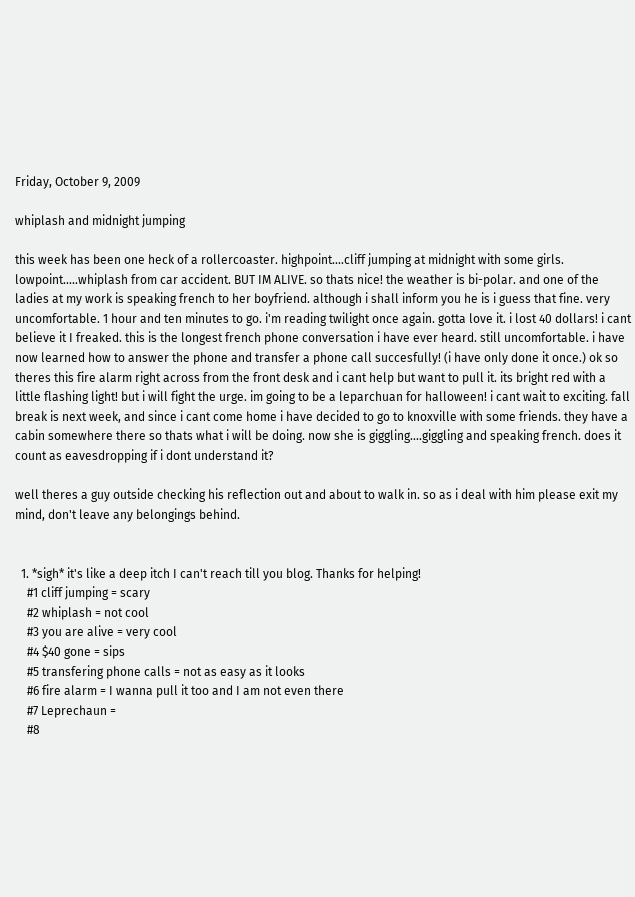Friday, October 9, 2009

whiplash and midnight jumping

this week has been one heck of a rollercoaster. highpoint....cliff jumping at midnight with some girls. lowpoint.....whiplash from car accident. BUT IM ALIVE. so thats nice! the weather is bi-polar. and one of the ladies at my work is speaking french to her boyfriend. although i shall inform you he is i guess that fine. very uncomfortable. 1 hour and ten minutes to go. i'm reading twilight once again. gotta love it. i lost 40 dollars! i cant believe it I freaked. this is the longest french phone conversation i have ever heard. still uncomfortable. i have now learned how to answer the phone and transfer a phone call succesfully! (i have only done it once.) ok so theres this fire alarm right across from the front desk and i cant help but want to pull it. its bright red with a little flashing light! but i will fight the urge. im going to be a leparchuan for halloween! i cant wait to exciting. fall break is next week, and since i cant come home i have decided to go to knoxville with some friends. they have a cabin somewhere there so thats what i will be doing. now she is giggling....giggling and speaking french. does it count as eavesdropping if i dont understand it?

well theres a guy outside checking his reflection out and about to walk in. so as i deal with him please exit my mind, don't leave any belongings behind.


  1. *sigh* it's like a deep itch I can't reach till you blog. Thanks for helping!
    #1 cliff jumping = scary
    #2 whiplash = not cool
    #3 you are alive = very cool
    #4 $40 gone = sips
    #5 transfering phone calls = not as easy as it looks
    #6 fire alarm = I wanna pull it too and I am not even there
    #7 Leprechaun =
    #8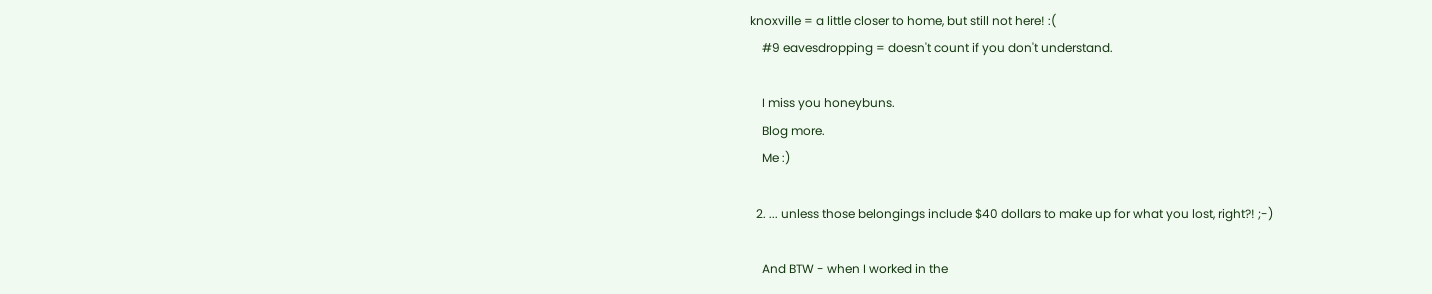knoxville = a little closer to home, but still not here! :(
    #9 eavesdropping = doesn't count if you don't understand.

    I miss you honeybuns.
    Blog more.
    Me :)

  2. ... unless those belongings include $40 dollars to make up for what you lost, right?! ;-)

    And BTW - when I worked in the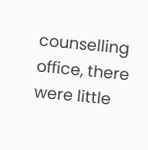counselling office, there were little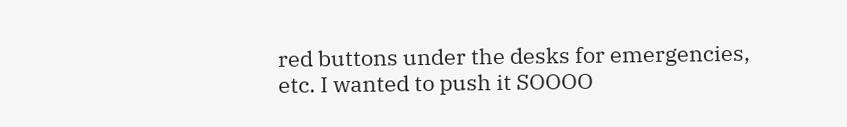red buttons under the desks for emergencies, etc. I wanted to push it SOOOO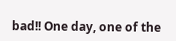bad!! One day, one of the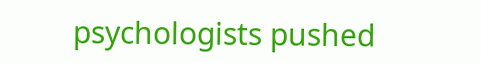psychologists pushed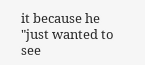it because he "just wanted to see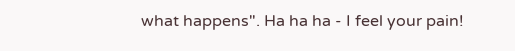what happens". Ha ha ha - I feel your pain!